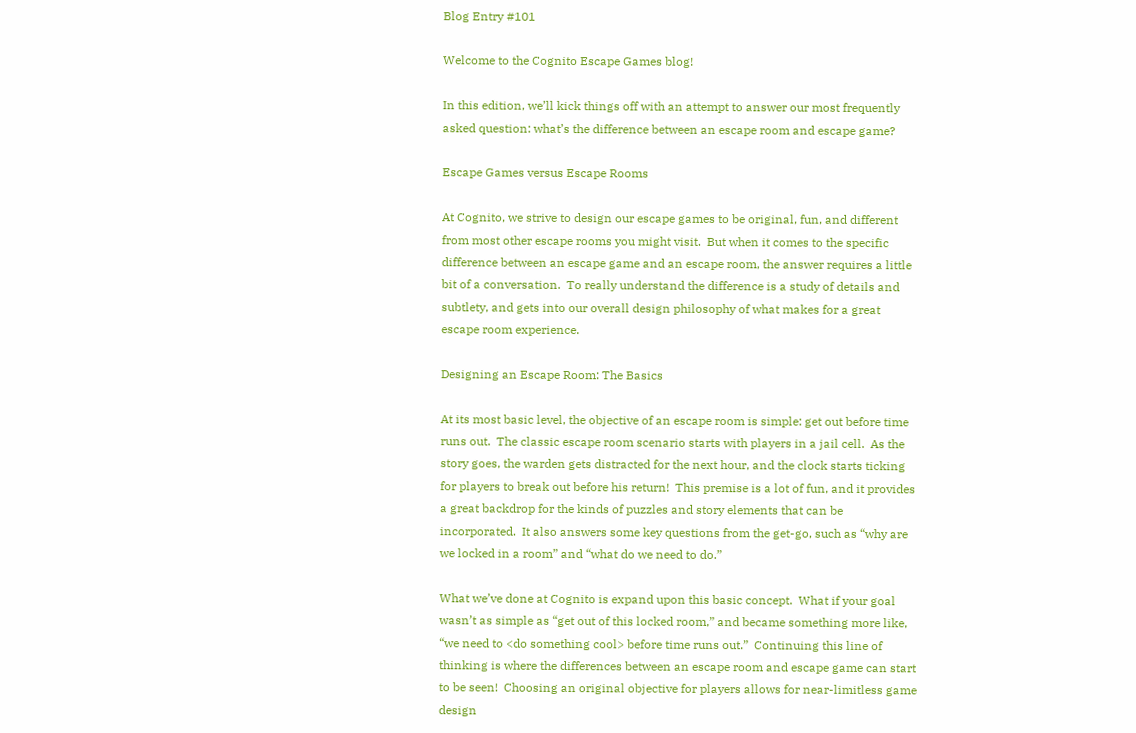Blog Entry #101

Welcome to the Cognito Escape Games blog!

In this edition, we’ll kick things off with an attempt to answer our most frequently asked question: what’s the difference between an escape room and escape game?

Escape Games versus Escape Rooms

At Cognito, we strive to design our escape games to be original, fun, and different from most other escape rooms you might visit.  But when it comes to the specific difference between an escape game and an escape room, the answer requires a little bit of a conversation.  To really understand the difference is a study of details and subtlety, and gets into our overall design philosophy of what makes for a great escape room experience.

Designing an Escape Room: The Basics

At its most basic level, the objective of an escape room is simple: get out before time runs out.  The classic escape room scenario starts with players in a jail cell.  As the story goes, the warden gets distracted for the next hour, and the clock starts ticking for players to break out before his return!  This premise is a lot of fun, and it provides a great backdrop for the kinds of puzzles and story elements that can be incorporated.  It also answers some key questions from the get-go, such as “why are we locked in a room” and “what do we need to do.”

What we’ve done at Cognito is expand upon this basic concept.  What if your goal wasn’t as simple as “get out of this locked room,” and became something more like, “we need to <do something cool> before time runs out.”  Continuing this line of thinking is where the differences between an escape room and escape game can start to be seen!  Choosing an original objective for players allows for near-limitless game design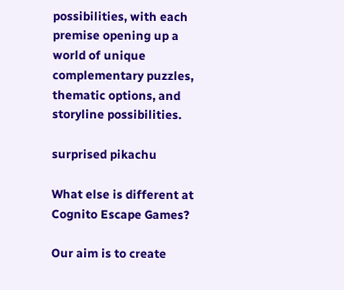possibilities, with each premise opening up a world of unique complementary puzzles, thematic options, and storyline possibilities.

surprised pikachu

What else is different at Cognito Escape Games?

Our aim is to create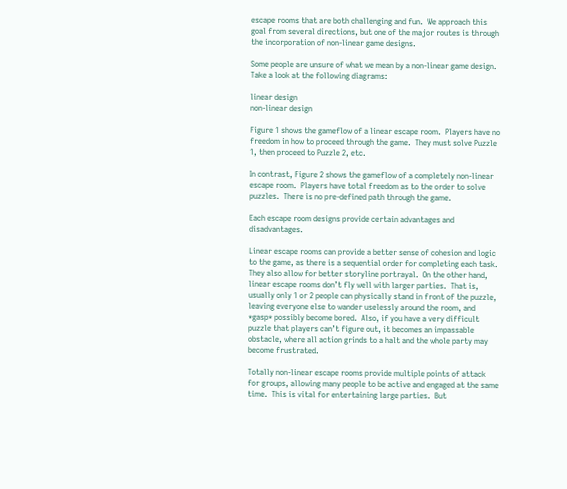escape rooms that are both challenging and fun.  We approach this goal from several directions, but one of the major routes is through the incorporation of non-linear game designs.

Some people are unsure of what we mean by a non-linear game design.  Take a look at the following diagrams:

linear design
non-linear design

Figure 1 shows the gameflow of a linear escape room.  Players have no freedom in how to proceed through the game.  They must solve Puzzle 1, then proceed to Puzzle 2, etc.

In contrast, Figure 2 shows the gameflow of a completely non-linear escape room.  Players have total freedom as to the order to solve puzzles.  There is no pre-defined path through the game.

Each escape room designs provide certain advantages and disadvantages.

Linear escape rooms can provide a better sense of cohesion and logic to the game, as there is a sequential order for completing each task.  They also allow for better storyline portrayal.  On the other hand, linear escape rooms don’t fly well with larger parties.  That is, usually only 1 or 2 people can physically stand in front of the puzzle, leaving everyone else to wander uselessly around the room, and *gasp* possibly become bored.  Also, if you have a very difficult puzzle that players can’t figure out, it becomes an impassable obstacle, where all action grinds to a halt and the whole party may become frustrated.

Totally non-linear escape rooms provide multiple points of attack for groups, allowing many people to be active and engaged at the same time.  This is vital for entertaining large parties.  But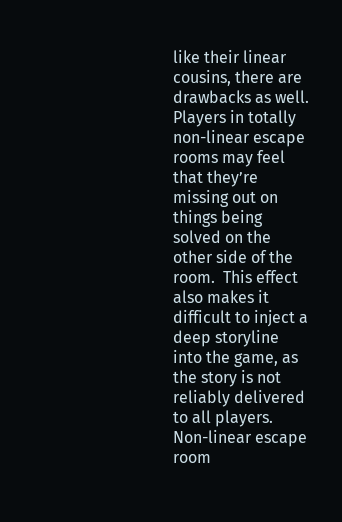like their linear cousins, there are drawbacks as well.  Players in totally non-linear escape rooms may feel that they’re missing out on things being solved on the other side of the room.  This effect also makes it difficult to inject a deep storyline into the game, as the story is not reliably delivered to all players.  Non-linear escape room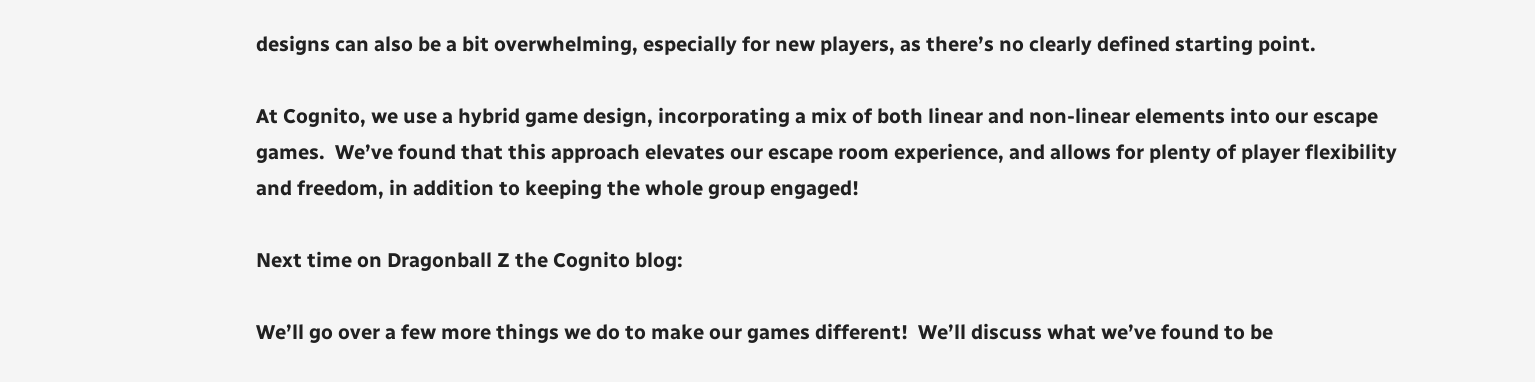designs can also be a bit overwhelming, especially for new players, as there’s no clearly defined starting point.

At Cognito, we use a hybrid game design, incorporating a mix of both linear and non-linear elements into our escape games.  We’ve found that this approach elevates our escape room experience, and allows for plenty of player flexibility and freedom, in addition to keeping the whole group engaged!

Next time on Dragonball Z the Cognito blog:

We’ll go over a few more things we do to make our games different!  We’ll discuss what we’ve found to be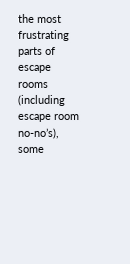the most frustrating parts of escape rooms (including escape room no-no’s), some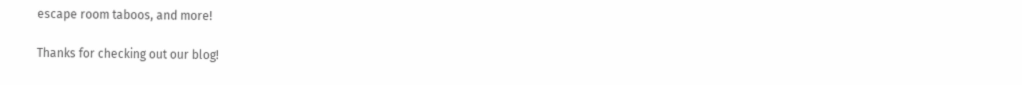escape room taboos, and more!

Thanks for checking out our blog!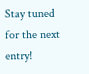Stay tuned for the next entry!